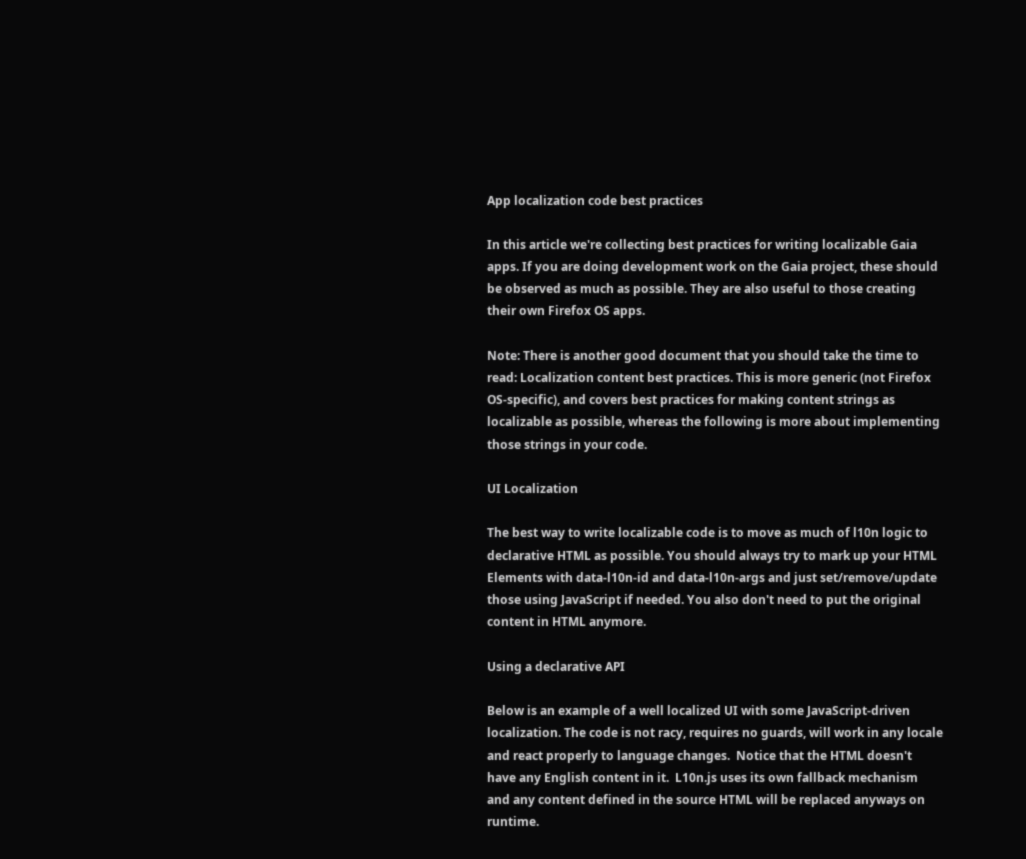App localization code best practices

In this article we're collecting best practices for writing localizable Gaia apps. If you are doing development work on the Gaia project, these should be observed as much as possible. They are also useful to those creating their own Firefox OS apps.

Note: There is another good document that you should take the time to read: Localization content best practices. This is more generic (not Firefox OS-specific), and covers best practices for making content strings as localizable as possible, whereas the following is more about implementing those strings in your code.

UI Localization

The best way to write localizable code is to move as much of l10n logic to declarative HTML as possible. You should always try to mark up your HTML Elements with data-l10n-id and data-l10n-args and just set/remove/update those using JavaScript if needed. You also don't need to put the original content in HTML anymore.

Using a declarative API

Below is an example of a well localized UI with some JavaScript-driven localization. The code is not racy, requires no guards, will work in any locale and react properly to language changes.  Notice that the HTML doesn't have any English content in it.  L10n.js uses its own fallback mechanism and any content defined in the source HTML will be replaced anyways on runtime.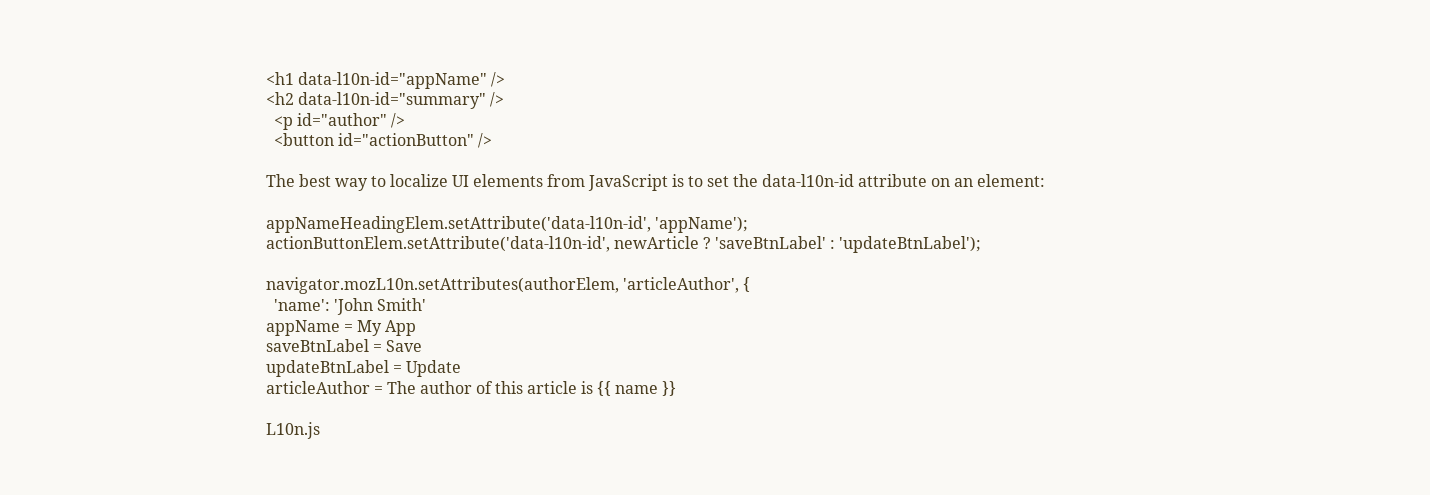<h1 data-l10n-id="appName" />
<h2 data-l10n-id="summary" />
  <p id="author" />
  <button id="actionButton" />

The best way to localize UI elements from JavaScript is to set the data-l10n-id attribute on an element:

appNameHeadingElem.setAttribute('data-l10n-id', 'appName');
actionButtonElem.setAttribute('data-l10n-id', newArticle ? 'saveBtnLabel' : 'updateBtnLabel');

navigator.mozL10n.setAttributes(authorElem, 'articleAuthor', {
  'name': 'John Smith'
appName = My App
saveBtnLabel = Save
updateBtnLabel = Update
articleAuthor = The author of this article is {{ name }}

L10n.js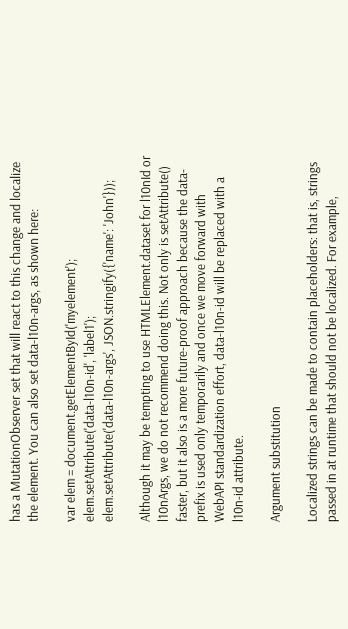has a MutationObserver set that will react to this change and localize the element. You can also set data-l10n-args, as shown here:

var elem = document.getElementById('myelement');
elem.setAttribute('data-l10n-id', 'label1');
elem.setAttribute('data-l10n-args', JSON.stringify({'name': 'John'}));

Although it may be tempting to use HTMLElement.dataset for l10nId or l10nArgs, we do not recommend doing this. Not only is setAttribute() faster, but it also is a more future-proof approach because the data- prefix is used only temporarily and once we move forward with WebAPI standardization effort, data-l10n-id will be replaced with a l10n-id attribute.

Argument substitution

Localized strings can be made to contain placeholders: that is, strings passed in at runtime that should not be localized. For example,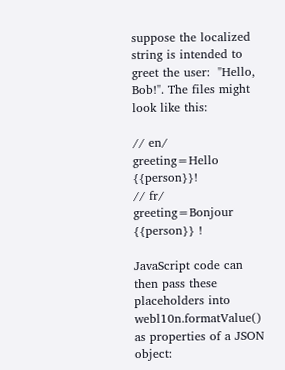suppose the localized string is intended to greet the user:  "Hello, Bob!". The files might look like this:

// en/
greeting=Hello {{person}}!
// fr/
greeting=Bonjour {{person}} !

JavaScript code can then pass these placeholders into webl10n.formatValue() as properties of a JSON object: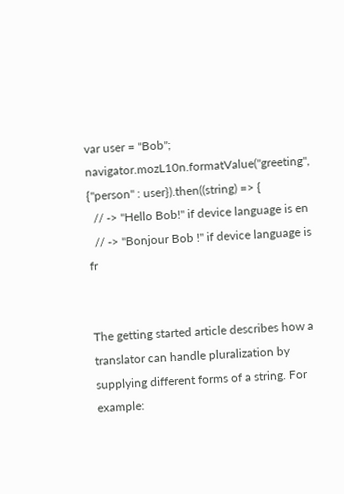var user = "Bob";
navigator.mozL10n.formatValue("greeting", {"person" : user}).then((string) => {
  // -> "Hello Bob!" if device language is en
  // -> "Bonjour Bob !" if device language is fr


The getting started article describes how a translator can handle pluralization by supplying different forms of a string. For example: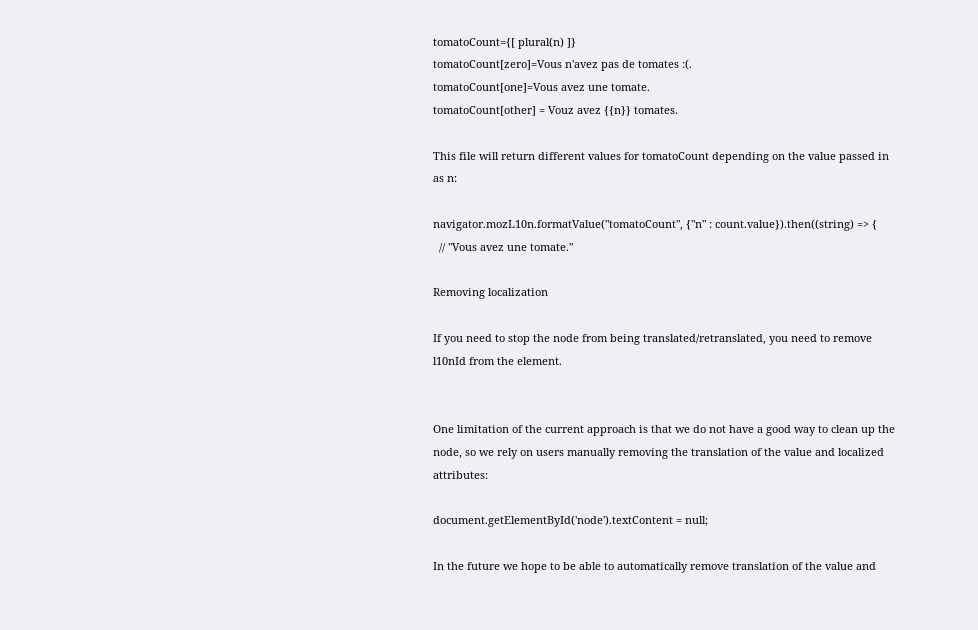tomatoCount={[ plural(n) ]}
tomatoCount[zero]=Vous n'avez pas de tomates :(.
tomatoCount[one]=Vous avez une tomate.
tomatoCount[other] = Vouz avez {{n}} tomates.

This file will return different values for tomatoCount depending on the value passed in as n:

navigator.mozL10n.formatValue("tomatoCount", {"n" : count.value}).then((string) => {
  // "Vous avez une tomate."

Removing localization

If you need to stop the node from being translated/retranslated, you need to remove l10nId from the element.


One limitation of the current approach is that we do not have a good way to clean up the node, so we rely on users manually removing the translation of the value and localized attributes:

document.getElementById('node').textContent = null;

In the future we hope to be able to automatically remove translation of the value and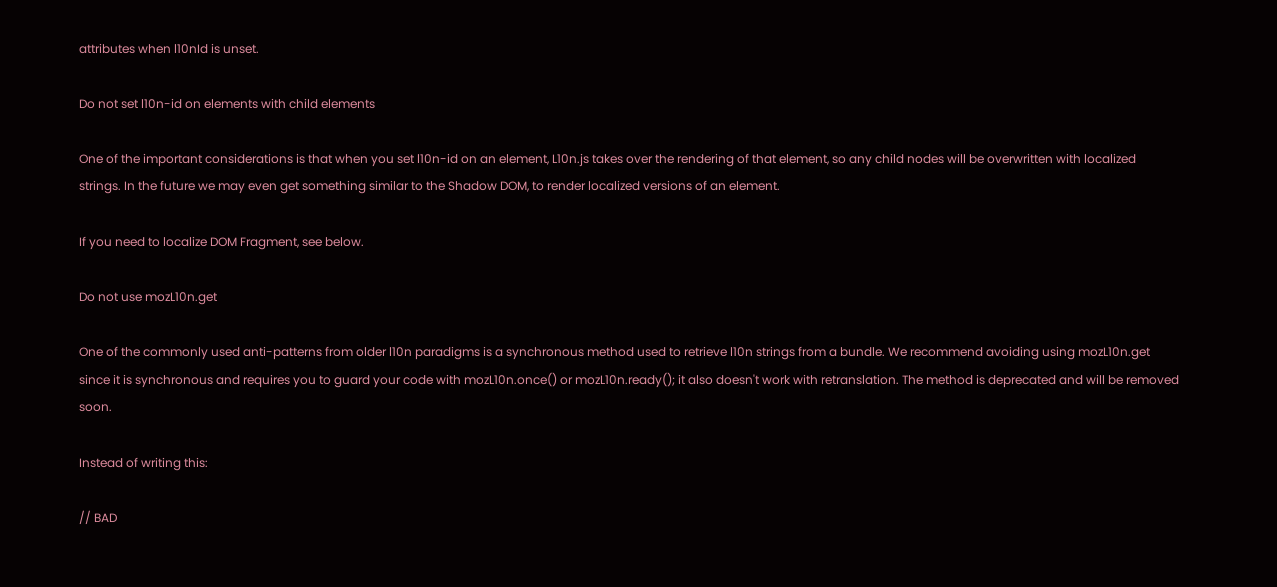attributes when l10nId is unset.

Do not set l10n-id on elements with child elements

One of the important considerations is that when you set l10n-id on an element, L10n.js takes over the rendering of that element, so any child nodes will be overwritten with localized strings. In the future we may even get something similar to the Shadow DOM, to render localized versions of an element.

If you need to localize DOM Fragment, see below.

Do not use mozL10n.get

One of the commonly used anti-patterns from older l10n paradigms is a synchronous method used to retrieve l10n strings from a bundle. We recommend avoiding using mozL10n.get since it is synchronous and requires you to guard your code with mozL10n.once() or mozL10n.ready(); it also doesn't work with retranslation. The method is deprecated and will be removed soon.

Instead of writing this:

// BAD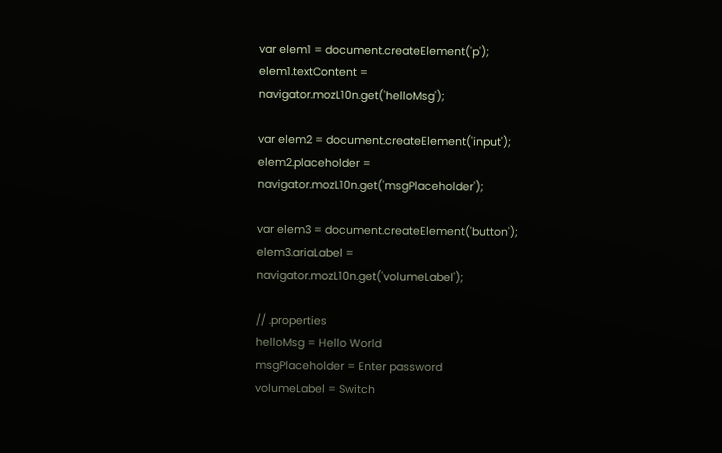var elem1 = document.createElement('p');
elem1.textContent = navigator.mozL10n.get('helloMsg');

var elem2 = document.createElement('input');
elem2.placeholder = navigator.mozL10n.get('msgPlaceholder');

var elem3 = document.createElement('button');
elem3.ariaLabel = navigator.mozL10n.get('volumeLabel');

// .properties
helloMsg = Hello World
msgPlaceholder = Enter password
volumeLabel = Switch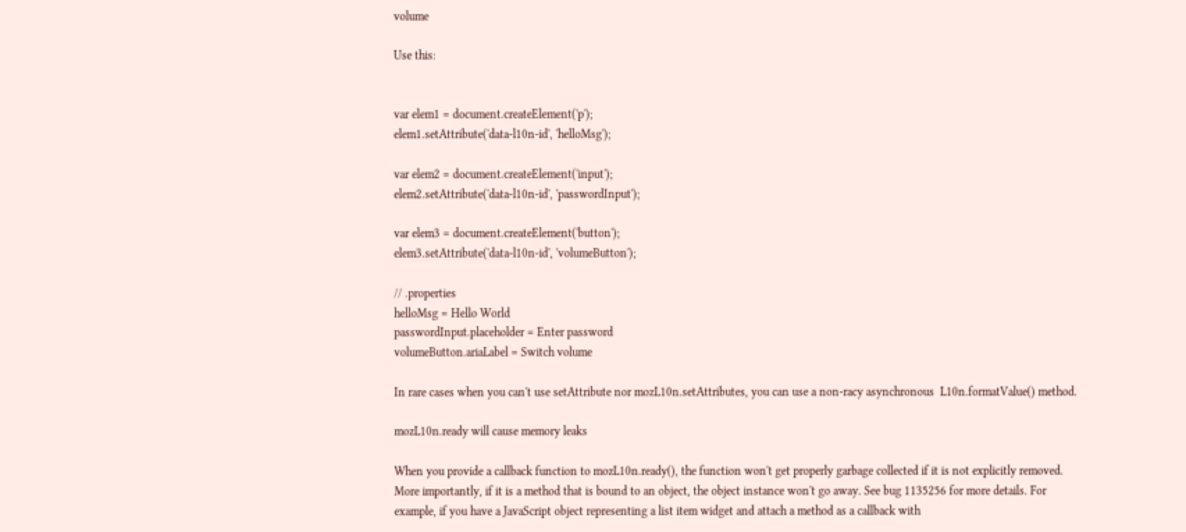volume

Use this:


var elem1 = document.createElement('p');
elem1.setAttribute('data-l10n-id', 'helloMsg');

var elem2 = document.createElement('input');
elem2.setAttribute('data-l10n-id', 'passwordInput');

var elem3 = document.createElement('button');
elem3.setAttribute('data-l10n-id', 'volumeButton');

// .properties
helloMsg = Hello World
passwordInput.placeholder = Enter password
volumeButton.ariaLabel = Switch volume

In rare cases when you can't use setAttribute nor mozL10n.setAttributes, you can use a non-racy asynchronous  L10n.formatValue() method.

mozL10n.ready will cause memory leaks

When you provide a callback function to mozL10n.ready(), the function won't get properly garbage collected if it is not explicitly removed. More importantly, if it is a method that is bound to an object, the object instance won't go away. See bug 1135256 for more details. For example, if you have a JavaScript object representing a list item widget and attach a method as a callback with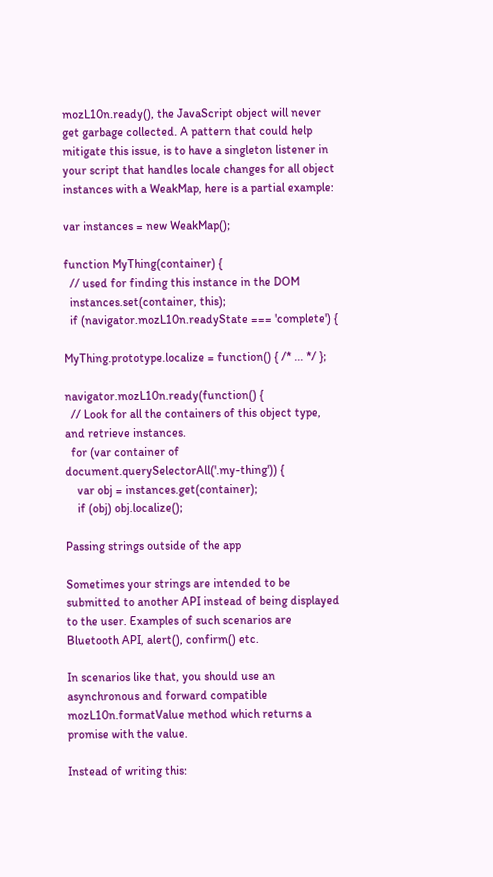mozL10n.ready(), the JavaScript object will never get garbage collected. A pattern that could help mitigate this issue, is to have a singleton listener in your script that handles locale changes for all object instances with a WeakMap, here is a partial example:

var instances = new WeakMap();

function MyThing(container) {
  // used for finding this instance in the DOM
  instances.set(container, this);
  if (navigator.mozL10n.readyState === 'complete') {

MyThing.prototype.localize = function() { /* ... */ };

navigator.mozL10n.ready(function() {
  // Look for all the containers of this object type, and retrieve instances.
  for (var container of document.querySelectorAll('.my-thing')) {
    var obj = instances.get(container);
    if (obj) obj.localize();

Passing strings outside of the app

Sometimes your strings are intended to be submitted to another API instead of being displayed to the user. Examples of such scenarios are Bluetooth API, alert(), confirm() etc.

In scenarios like that, you should use an asynchronous and forward compatible mozL10n.formatValue method which returns a promise with the value.

Instead of writing this: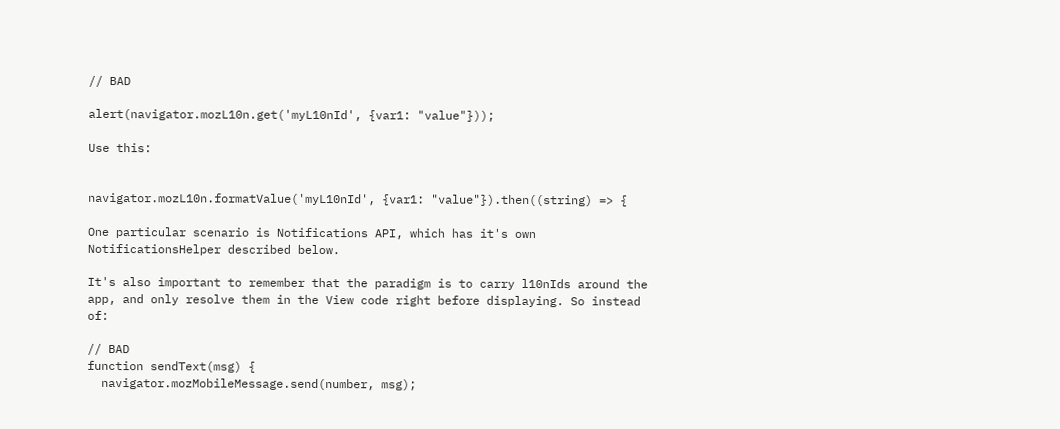// BAD

alert(navigator.mozL10n.get('myL10nId', {var1: "value"}));

Use this:


navigator.mozL10n.formatValue('myL10nId', {var1: "value"}).then((string) => {

One particular scenario is Notifications API, which has it's own NotificationsHelper described below.

It's also important to remember that the paradigm is to carry l10nIds around the app, and only resolve them in the View code right before displaying. So instead of:

// BAD
function sendText(msg) {
  navigator.mozMobileMessage.send(number, msg);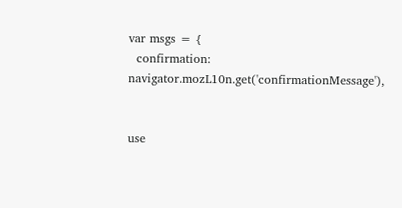var msgs = {
  confirmation: navigator.mozL10n.get('confirmationMessage'),


use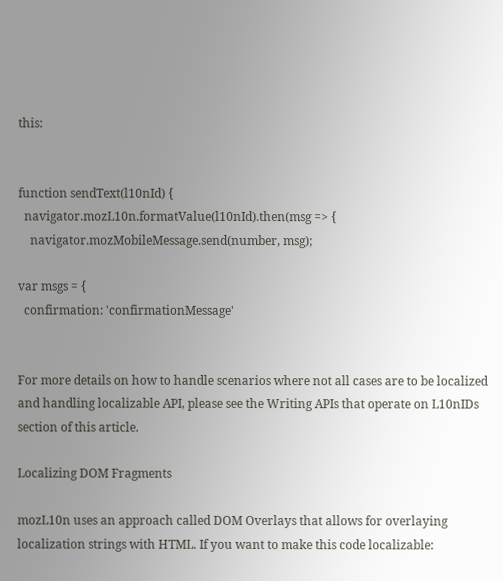this:


function sendText(l10nId) {
  navigator.mozL10n.formatValue(l10nId).then(msg => {
    navigator.mozMobileMessage.send(number, msg);

var msgs = {
  confirmation: 'confirmationMessage'


For more details on how to handle scenarios where not all cases are to be localized and handling localizable API, please see the Writing APIs that operate on L10nIDs section of this article.

Localizing DOM Fragments

mozL10n uses an approach called DOM Overlays that allows for overlaying localization strings with HTML. If you want to make this code localizable: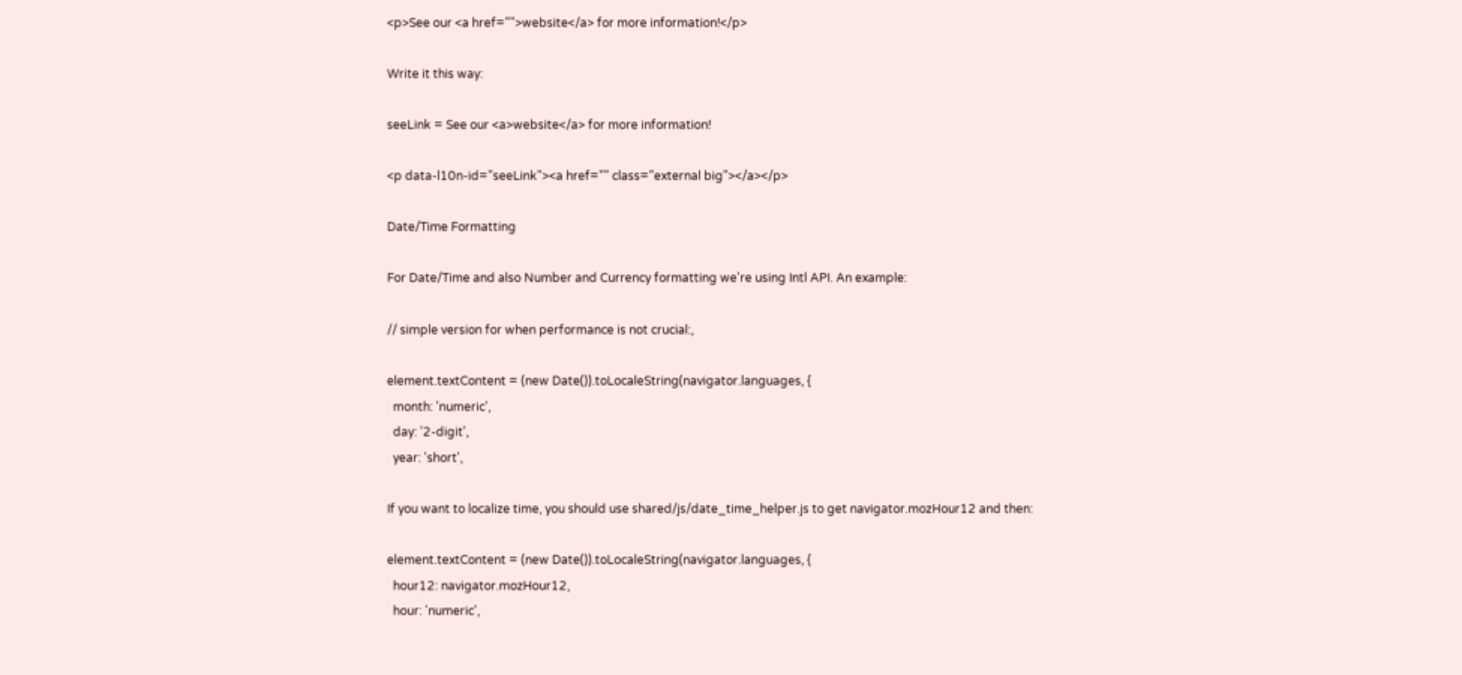<p>See our <a href="">website</a> for more information!</p>

Write it this way:

seeLink = See our <a>website</a> for more information!

<p data-l10n-id="seeLink"><a href="" class="external big"></a></p>

Date/Time Formatting

For Date/Time and also Number and Currency formatting we're using Intl API. An example:

// simple version for when performance is not crucial:,

element.textContent = (new Date()).toLocaleString(navigator.languages, {
  month: 'numeric',
  day: '2-digit',
  year: 'short',

If you want to localize time, you should use shared/js/date_time_helper.js to get navigator.mozHour12 and then:

element.textContent = (new Date()).toLocaleString(navigator.languages, {
  hour12: navigator.mozHour12,
  hour: 'numeric',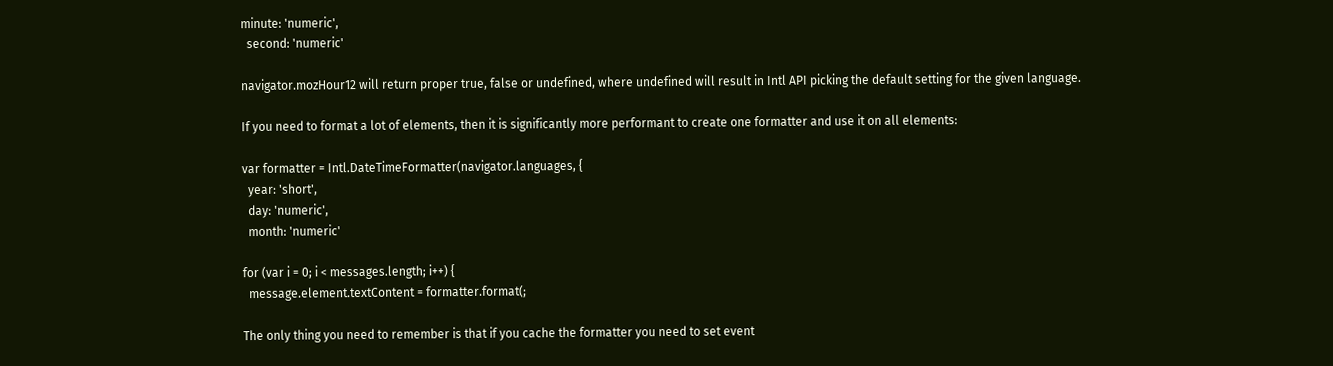minute: 'numeric',
  second: 'numeric'

navigator.mozHour12 will return proper true, false or undefined, where undefined will result in Intl API picking the default setting for the given language.

If you need to format a lot of elements, then it is significantly more performant to create one formatter and use it on all elements:

var formatter = Intl.DateTimeFormatter(navigator.languages, {
  year: 'short',
  day: 'numeric',
  month: 'numeric'

for (var i = 0; i < messages.length; i++) {
  message.element.textContent = formatter.format(;

The only thing you need to remember is that if you cache the formatter you need to set event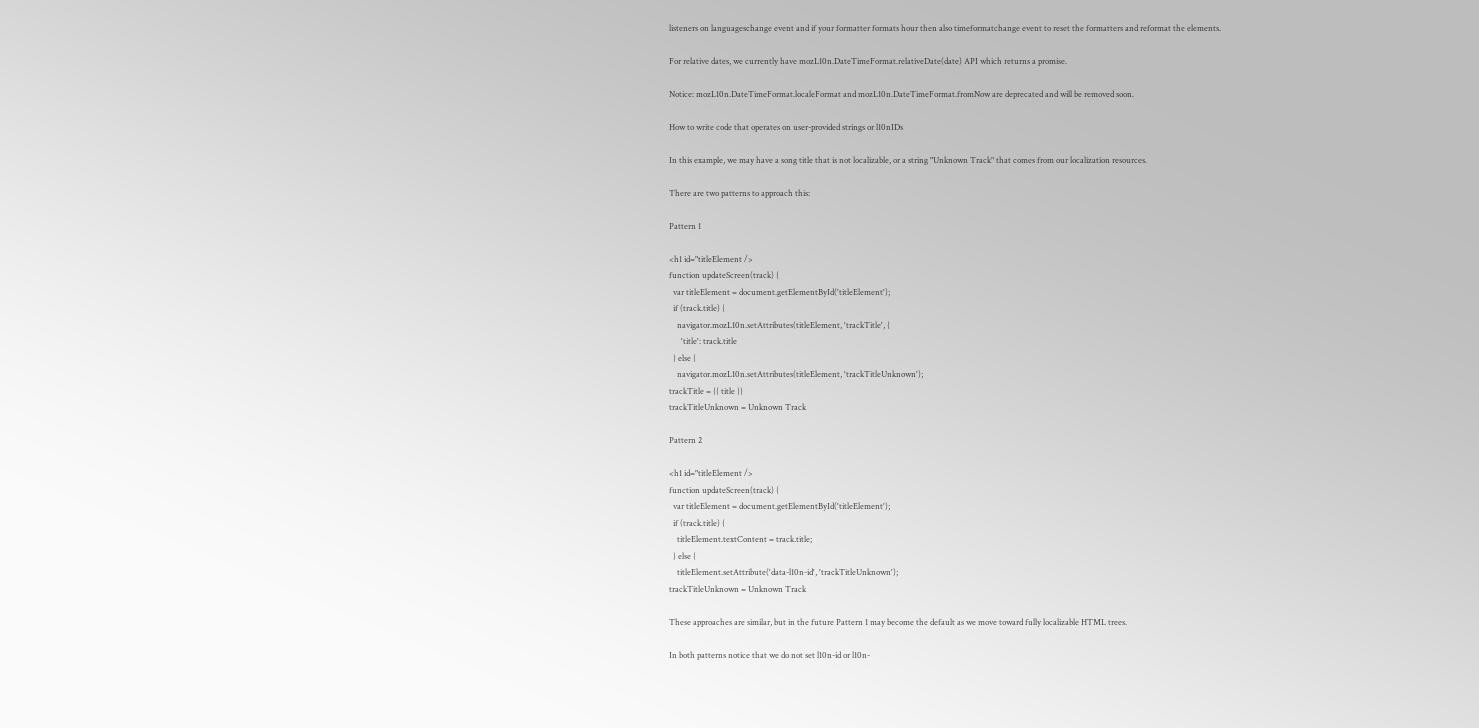listeners on languageschange event and if your formatter formats hour then also timeformatchange event to reset the formatters and reformat the elements.

For relative dates, we currently have mozL10n.DateTimeFormat.relativeDate(date) API which returns a promise.

Notice: mozL10n.DateTimeFormat.localeFormat and mozL10n.DateTimeFormat.fromNow are deprecated and will be removed soon.

How to write code that operates on user-provided strings or l10nIDs

In this example, we may have a song title that is not localizable, or a string "Unknown Track" that comes from our localization resources.

There are two patterns to approach this:

Pattern 1

<h1 id="titleElement />
function updateScreen(track) {
  var titleElement = document.getElementById('titleElement');
  if (track.title) {
    navigator.mozL10n.setAttributes(titleElement, 'trackTitle', {
      'title': track.title
  } else {
    navigator.mozL10n.setAttributes(titleElement, 'trackTitleUnknown');
trackTitle = {{ title }}
trackTitleUnknown = Unknown Track

Pattern 2

<h1 id="titleElement />
function updateScreen(track) {
  var titleElement = document.getElementById('titleElement');
  if (track.title) {
    titleElement.textContent = track.title;
  } else {
    titleElement.setAttribute('data-l10n-id', 'trackTitleUnknown');
trackTitleUnknown = Unknown Track

These approaches are similar, but in the future Pattern 1 may become the default as we move toward fully localizable HTML trees.

In both patterns notice that we do not set l10n-id or l10n-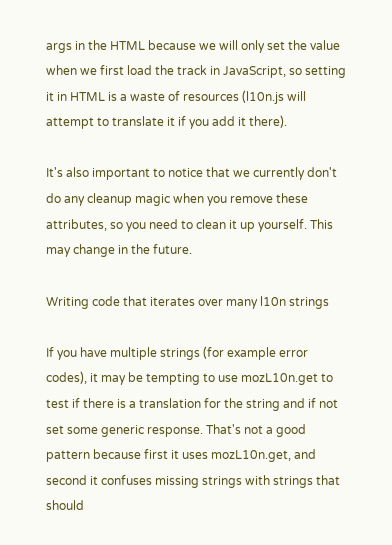args in the HTML because we will only set the value when we first load the track in JavaScript, so setting it in HTML is a waste of resources (l10n.js will attempt to translate it if you add it there).

It's also important to notice that we currently don't do any cleanup magic when you remove these attributes, so you need to clean it up yourself. This may change in the future.

Writing code that iterates over many l10n strings

If you have multiple strings (for example error codes), it may be tempting to use mozL10n.get to test if there is a translation for the string and if not set some generic response. That's not a good pattern because first it uses mozL10n.get, and second it confuses missing strings with strings that should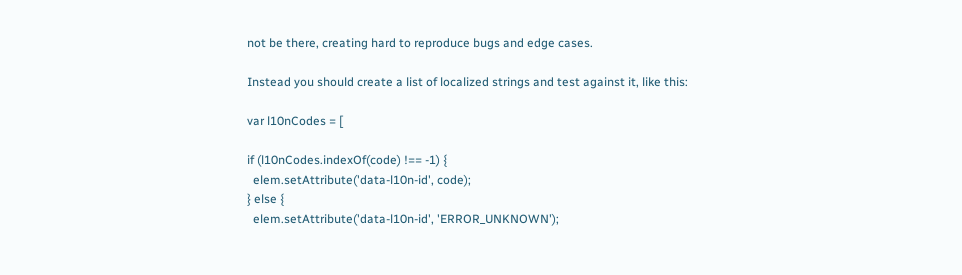not be there, creating hard to reproduce bugs and edge cases.

Instead you should create a list of localized strings and test against it, like this:

var l10nCodes = [

if (l10nCodes.indexOf(code) !== -1) {
  elem.setAttribute('data-l10n-id', code);
} else {
  elem.setAttribute('data-l10n-id', 'ERROR_UNKNOWN');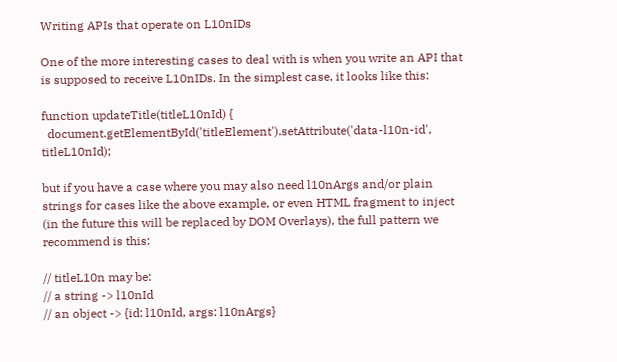Writing APIs that operate on L10nIDs

One of the more interesting cases to deal with is when you write an API that is supposed to receive L10nIDs. In the simplest case, it looks like this:

function updateTitle(titleL10nId) {
  document.getElementById('titleElement').setAttribute('data-l10n-id', titleL10nId);

but if you have a case where you may also need l10nArgs and/or plain strings for cases like the above example, or even HTML fragment to inject (in the future this will be replaced by DOM Overlays), the full pattern we recommend is this:

// titleL10n may be:
// a string -> l10nId
// an object -> {id: l10nId, args: l10nArgs}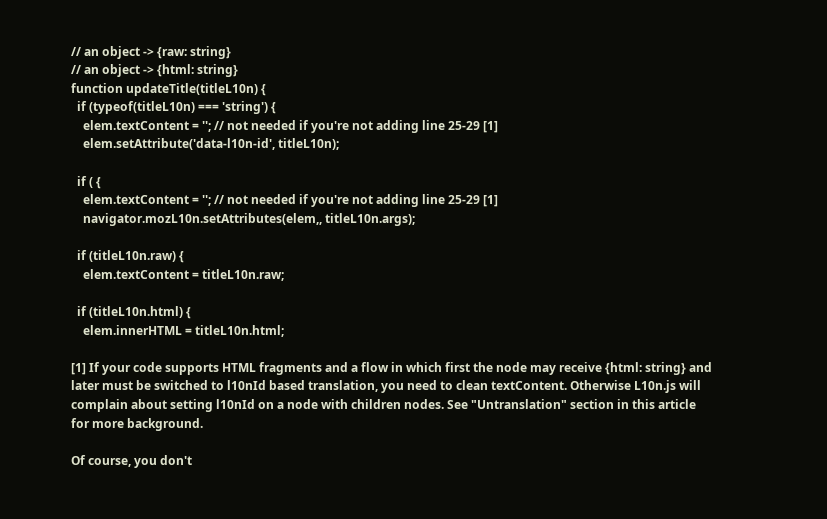// an object -> {raw: string}
// an object -> {html: string}
function updateTitle(titleL10n) {
  if (typeof(titleL10n) === 'string') {
    elem.textContent = ''; // not needed if you're not adding line 25-29 [1]
    elem.setAttribute('data-l10n-id', titleL10n);

  if ( {
    elem.textContent = ''; // not needed if you're not adding line 25-29 [1]
    navigator.mozL10n.setAttributes(elem,, titleL10n.args);

  if (titleL10n.raw) {
    elem.textContent = titleL10n.raw;

  if (titleL10n.html) {
    elem.innerHTML = titleL10n.html;

[1] If your code supports HTML fragments and a flow in which first the node may receive {html: string} and later must be switched to l10nId based translation, you need to clean textContent. Otherwise L10n.js will complain about setting l10nId on a node with children nodes. See "Untranslation" section in this article for more background.

Of course, you don't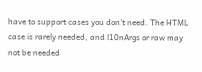have to support cases you don't need. The HTML case is rarely needed, and l10nArgs or raw may not be needed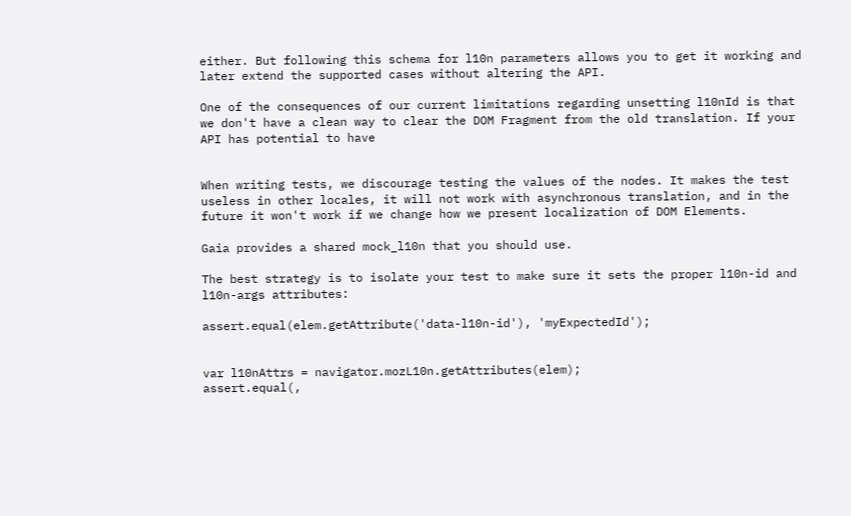either. But following this schema for l10n parameters allows you to get it working and later extend the supported cases without altering the API.

One of the consequences of our current limitations regarding unsetting l10nId is that we don't have a clean way to clear the DOM Fragment from the old translation. If your API has potential to have


When writing tests, we discourage testing the values of the nodes. It makes the test useless in other locales, it will not work with asynchronous translation, and in the future it won't work if we change how we present localization of DOM Elements.

Gaia provides a shared mock_l10n that you should use.

The best strategy is to isolate your test to make sure it sets the proper l10n-id and l10n-args attributes:

assert.equal(elem.getAttribute('data-l10n-id'), 'myExpectedId');


var l10nAttrs = navigator.mozL10n.getAttributes(elem);
assert.equal(,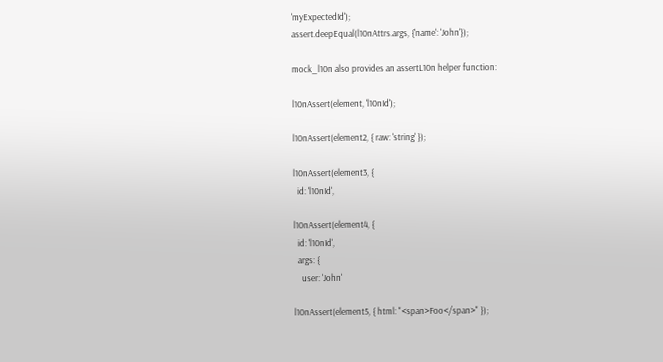'myExpectedId');
assert.deepEqual(l10nAttrs.args, {'name': 'John'});

mock_l10n also provides an assertL10n helper function:

l10nAssert(element, 'l10nId');

l10nAssert(element2, { raw: 'string' });

l10nAssert(element3, {
  id: 'l10nId',

l10nAssert(element4, {
  id: 'l10nId',
  args: {
    user: 'John'

l10nAssert(element5, { html: "<span>Foo</span>" });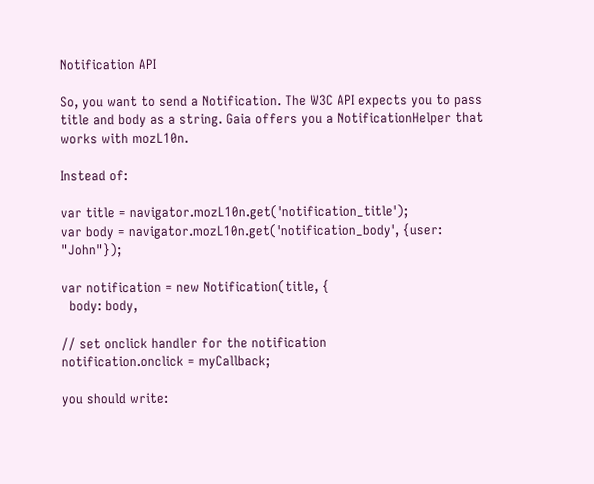Notification API

So, you want to send a Notification. The W3C API expects you to pass title and body as a string. Gaia offers you a NotificationHelper that works with mozL10n.

Instead of:

var title = navigator.mozL10n.get('notification_title');
var body = navigator.mozL10n.get('notification_body', {user: "John"});

var notification = new Notification(title, {
  body: body,

// set onclick handler for the notification
notification.onclick = myCallback;

you should write: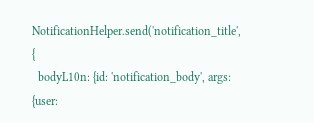NotificationHelper.send('notification_title', {
  bodyL10n: {id: 'notification_body', args: {user: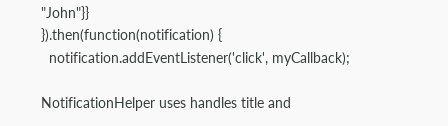"John"}}
}).then(function(notification) {
  notification.addEventListener('click', myCallback);

NotificationHelper uses handles title and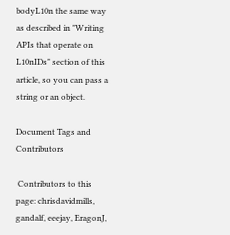bodyL10n the same way as described in "Writing APIs that operate on L10nIDs" section of this article, so you can pass a string or an object.

Document Tags and Contributors

 Contributors to this page: chrisdavidmills, gandalf, eeejay, EragonJ,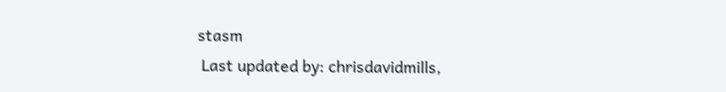stasm
 Last updated by: chrisdavidmills,